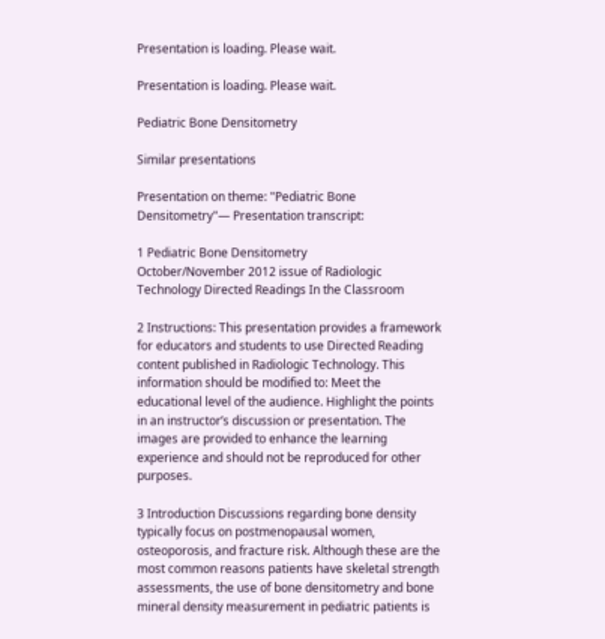Presentation is loading. Please wait.

Presentation is loading. Please wait.

Pediatric Bone Densitometry

Similar presentations

Presentation on theme: "Pediatric Bone Densitometry"— Presentation transcript:

1 Pediatric Bone Densitometry
October/November 2012 issue of Radiologic Technology Directed Readings In the Classroom

2 Instructions: This presentation provides a framework for educators and students to use Directed Reading content published in Radiologic Technology. This information should be modified to: Meet the educational level of the audience. Highlight the points in an instructor’s discussion or presentation. The images are provided to enhance the learning experience and should not be reproduced for other purposes.

3 Introduction Discussions regarding bone density typically focus on postmenopausal women, osteoporosis, and fracture risk. Although these are the most common reasons patients have skeletal strength assessments, the use of bone densitometry and bone mineral density measurement in pediatric patients is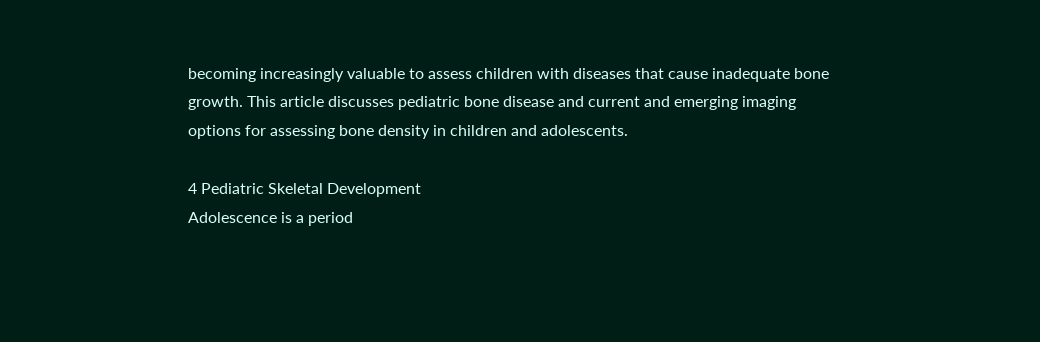becoming increasingly valuable to assess children with diseases that cause inadequate bone growth. This article discusses pediatric bone disease and current and emerging imaging options for assessing bone density in children and adolescents.

4 Pediatric Skeletal Development
Adolescence is a period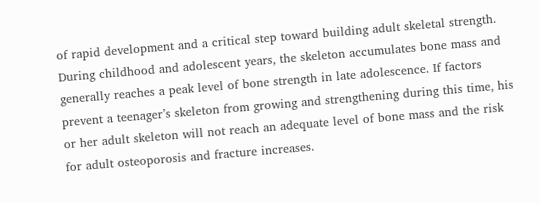of rapid development and a critical step toward building adult skeletal strength. During childhood and adolescent years, the skeleton accumulates bone mass and generally reaches a peak level of bone strength in late adolescence. If factors prevent a teenager’s skeleton from growing and strengthening during this time, his or her adult skeleton will not reach an adequate level of bone mass and the risk for adult osteoporosis and fracture increases.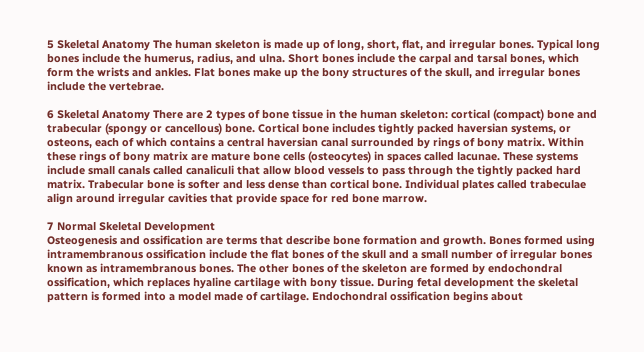5 Skeletal Anatomy The human skeleton is made up of long, short, flat, and irregular bones. Typical long bones include the humerus, radius, and ulna. Short bones include the carpal and tarsal bones, which form the wrists and ankles. Flat bones make up the bony structures of the skull, and irregular bones include the vertebrae.

6 Skeletal Anatomy There are 2 types of bone tissue in the human skeleton: cortical (compact) bone and trabecular (spongy or cancellous) bone. Cortical bone includes tightly packed haversian systems, or osteons, each of which contains a central haversian canal surrounded by rings of bony matrix. Within these rings of bony matrix are mature bone cells (osteocytes) in spaces called lacunae. These systems include small canals called canaliculi that allow blood vessels to pass through the tightly packed hard matrix. Trabecular bone is softer and less dense than cortical bone. Individual plates called trabeculae align around irregular cavities that provide space for red bone marrow.

7 Normal Skeletal Development
Osteogenesis and ossification are terms that describe bone formation and growth. Bones formed using intramembranous ossification include the flat bones of the skull and a small number of irregular bones known as intramembranous bones. The other bones of the skeleton are formed by endochondral ossification, which replaces hyaline cartilage with bony tissue. During fetal development the skeletal pattern is formed into a model made of cartilage. Endochondral ossification begins about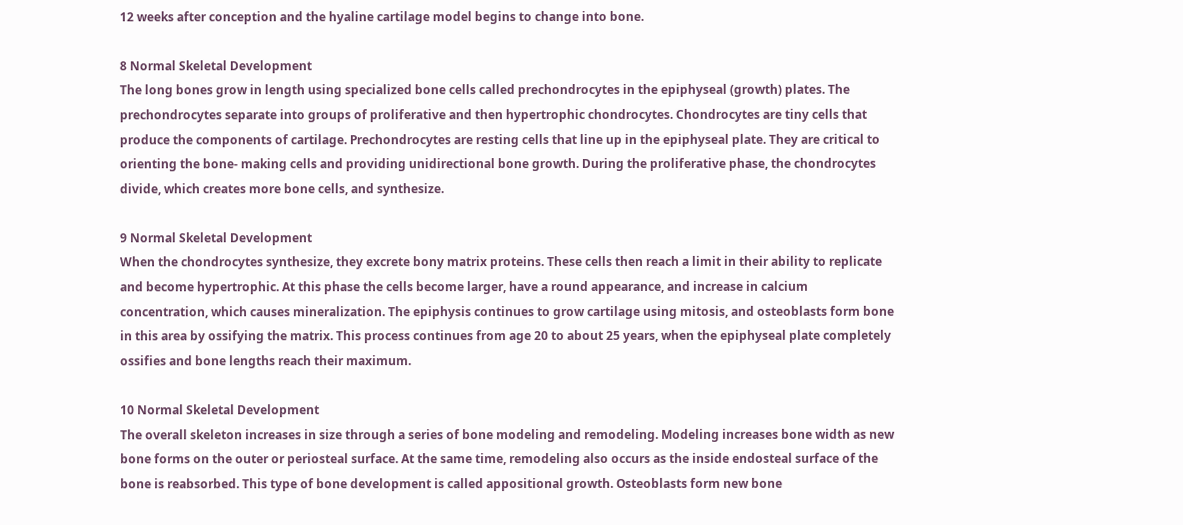12 weeks after conception and the hyaline cartilage model begins to change into bone.

8 Normal Skeletal Development
The long bones grow in length using specialized bone cells called prechondrocytes in the epiphyseal (growth) plates. The prechondrocytes separate into groups of proliferative and then hypertrophic chondrocytes. Chondrocytes are tiny cells that produce the components of cartilage. Prechondrocytes are resting cells that line up in the epiphyseal plate. They are critical to orienting the bone- making cells and providing unidirectional bone growth. During the proliferative phase, the chondrocytes divide, which creates more bone cells, and synthesize.

9 Normal Skeletal Development
When the chondrocytes synthesize, they excrete bony matrix proteins. These cells then reach a limit in their ability to replicate and become hypertrophic. At this phase the cells become larger, have a round appearance, and increase in calcium concentration, which causes mineralization. The epiphysis continues to grow cartilage using mitosis, and osteoblasts form bone in this area by ossifying the matrix. This process continues from age 20 to about 25 years, when the epiphyseal plate completely ossifies and bone lengths reach their maximum.

10 Normal Skeletal Development
The overall skeleton increases in size through a series of bone modeling and remodeling. Modeling increases bone width as new bone forms on the outer or periosteal surface. At the same time, remodeling also occurs as the inside endosteal surface of the bone is reabsorbed. This type of bone development is called appositional growth. Osteoblasts form new bone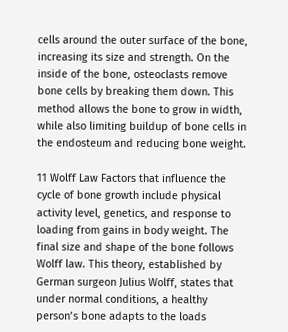cells around the outer surface of the bone, increasing its size and strength. On the inside of the bone, osteoclasts remove bone cells by breaking them down. This method allows the bone to grow in width, while also limiting buildup of bone cells in the endosteum and reducing bone weight.

11 Wolff Law Factors that influence the cycle of bone growth include physical activity level, genetics, and response to loading from gains in body weight. The final size and shape of the bone follows Wolff law. This theory, established by German surgeon Julius Wolff, states that under normal conditions, a healthy person’s bone adapts to the loads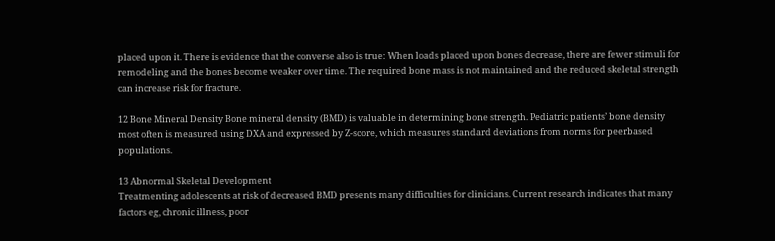placed upon it. There is evidence that the converse also is true: When loads placed upon bones decrease, there are fewer stimuli for remodeling and the bones become weaker over time. The required bone mass is not maintained and the reduced skeletal strength can increase risk for fracture.

12 Bone Mineral Density Bone mineral density (BMD) is valuable in determining bone strength. Pediatric patients’ bone density most often is measured using DXA and expressed by Z-score, which measures standard deviations from norms for peerbased populations.

13 Abnormal Skeletal Development
Treatmenting adolescents at risk of decreased BMD presents many difficulties for clinicians. Current research indicates that many factors eg, chronic illness, poor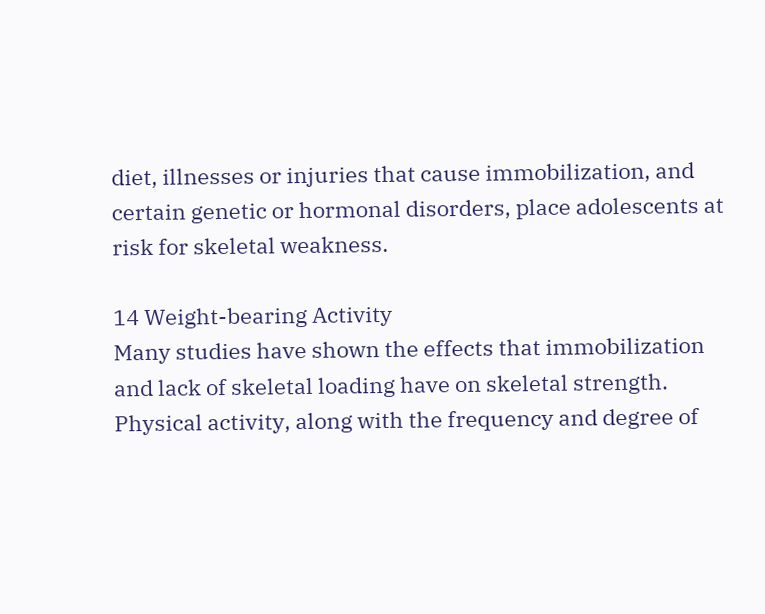diet, illnesses or injuries that cause immobilization, and certain genetic or hormonal disorders, place adolescents at risk for skeletal weakness.

14 Weight-bearing Activity
Many studies have shown the effects that immobilization and lack of skeletal loading have on skeletal strength. Physical activity, along with the frequency and degree of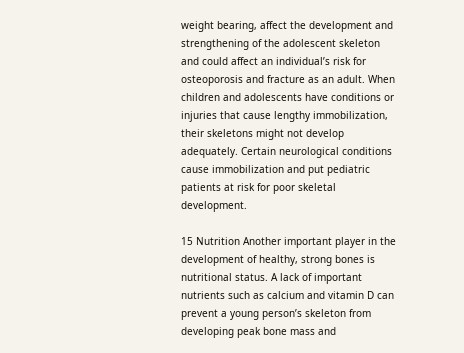weight bearing, affect the development and strengthening of the adolescent skeleton and could affect an individual’s risk for osteoporosis and fracture as an adult. When children and adolescents have conditions or injuries that cause lengthy immobilization, their skeletons might not develop adequately. Certain neurological conditions cause immobilization and put pediatric patients at risk for poor skeletal development.

15 Nutrition Another important player in the development of healthy, strong bones is nutritional status. A lack of important nutrients such as calcium and vitamin D can prevent a young person’s skeleton from developing peak bone mass and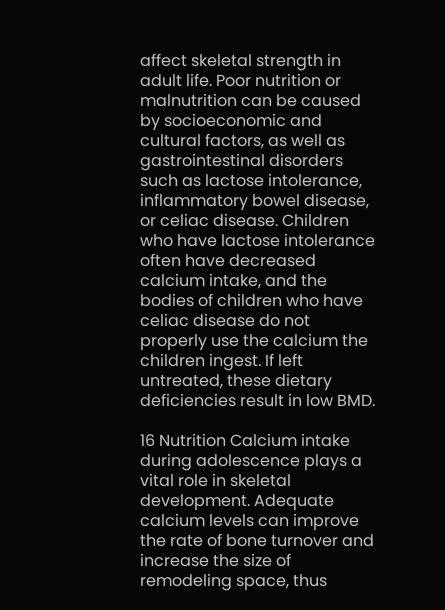affect skeletal strength in adult life. Poor nutrition or malnutrition can be caused by socioeconomic and cultural factors, as well as gastrointestinal disorders such as lactose intolerance, inflammatory bowel disease, or celiac disease. Children who have lactose intolerance often have decreased calcium intake, and the bodies of children who have celiac disease do not properly use the calcium the children ingest. If left untreated, these dietary deficiencies result in low BMD.

16 Nutrition Calcium intake during adolescence plays a vital role in skeletal development. Adequate calcium levels can improve the rate of bone turnover and increase the size of remodeling space, thus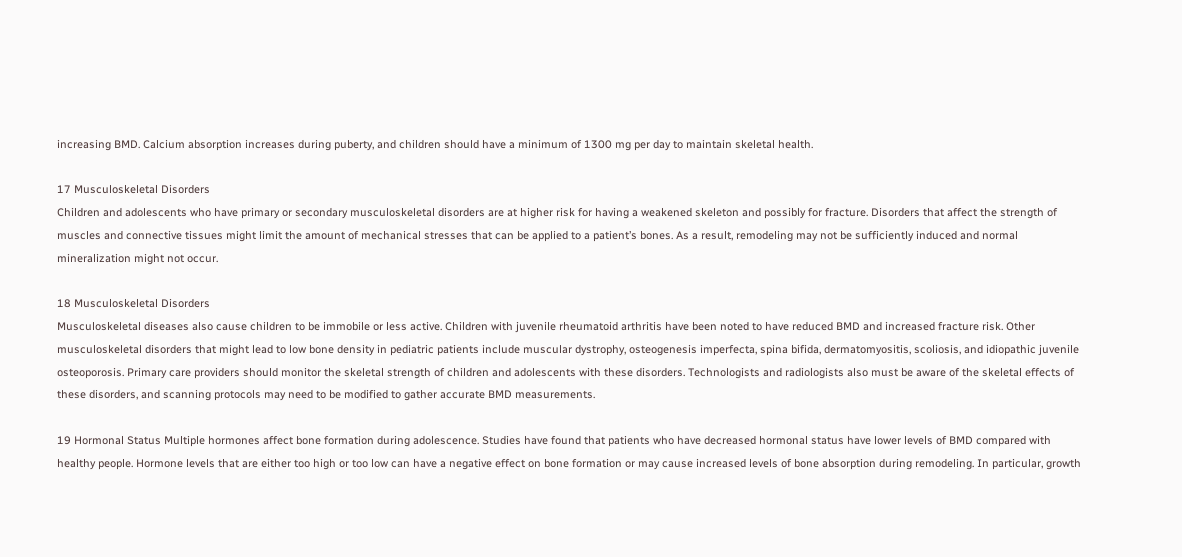increasing BMD. Calcium absorption increases during puberty, and children should have a minimum of 1300 mg per day to maintain skeletal health.

17 Musculoskeletal Disorders
Children and adolescents who have primary or secondary musculoskeletal disorders are at higher risk for having a weakened skeleton and possibly for fracture. Disorders that affect the strength of muscles and connective tissues might limit the amount of mechanical stresses that can be applied to a patient’s bones. As a result, remodeling may not be sufficiently induced and normal mineralization might not occur.

18 Musculoskeletal Disorders
Musculoskeletal diseases also cause children to be immobile or less active. Children with juvenile rheumatoid arthritis have been noted to have reduced BMD and increased fracture risk. Other musculoskeletal disorders that might lead to low bone density in pediatric patients include muscular dystrophy, osteogenesis imperfecta, spina bifida, dermatomyositis, scoliosis, and idiopathic juvenile osteoporosis. Primary care providers should monitor the skeletal strength of children and adolescents with these disorders. Technologists and radiologists also must be aware of the skeletal effects of these disorders, and scanning protocols may need to be modified to gather accurate BMD measurements.

19 Hormonal Status Multiple hormones affect bone formation during adolescence. Studies have found that patients who have decreased hormonal status have lower levels of BMD compared with healthy people. Hormone levels that are either too high or too low can have a negative effect on bone formation or may cause increased levels of bone absorption during remodeling. In particular, growth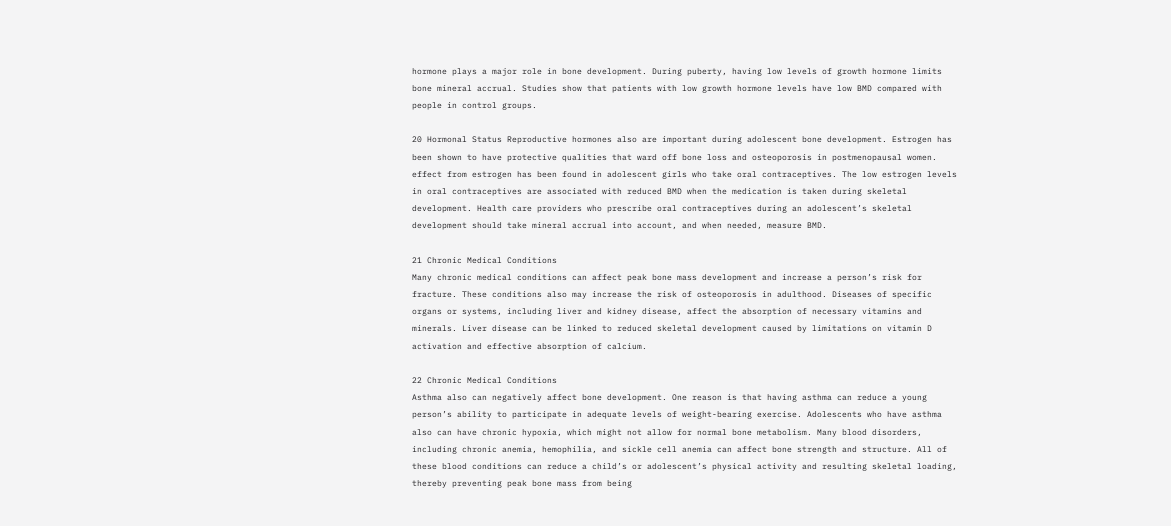hormone plays a major role in bone development. During puberty, having low levels of growth hormone limits bone mineral accrual. Studies show that patients with low growth hormone levels have low BMD compared with people in control groups.

20 Hormonal Status Reproductive hormones also are important during adolescent bone development. Estrogen has been shown to have protective qualities that ward off bone loss and osteoporosis in postmenopausal women. effect from estrogen has been found in adolescent girls who take oral contraceptives. The low estrogen levels in oral contraceptives are associated with reduced BMD when the medication is taken during skeletal development. Health care providers who prescribe oral contraceptives during an adolescent’s skeletal development should take mineral accrual into account, and when needed, measure BMD.

21 Chronic Medical Conditions
Many chronic medical conditions can affect peak bone mass development and increase a person’s risk for fracture. These conditions also may increase the risk of osteoporosis in adulthood. Diseases of specific organs or systems, including liver and kidney disease, affect the absorption of necessary vitamins and minerals. Liver disease can be linked to reduced skeletal development caused by limitations on vitamin D activation and effective absorption of calcium.

22 Chronic Medical Conditions
Asthma also can negatively affect bone development. One reason is that having asthma can reduce a young person’s ability to participate in adequate levels of weight-bearing exercise. Adolescents who have asthma also can have chronic hypoxia, which might not allow for normal bone metabolism. Many blood disorders, including chronic anemia, hemophilia, and sickle cell anemia can affect bone strength and structure. All of these blood conditions can reduce a child’s or adolescent’s physical activity and resulting skeletal loading, thereby preventing peak bone mass from being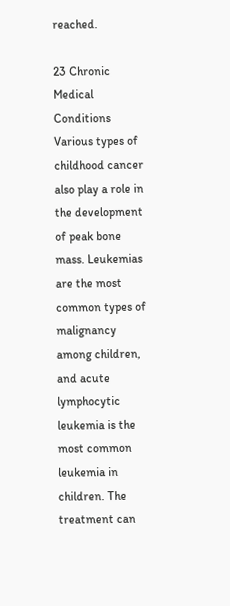reached.

23 Chronic Medical Conditions
Various types of childhood cancer also play a role in the development of peak bone mass. Leukemias are the most common types of malignancy among children, and acute lymphocytic leukemia is the most common leukemia in children. The treatment can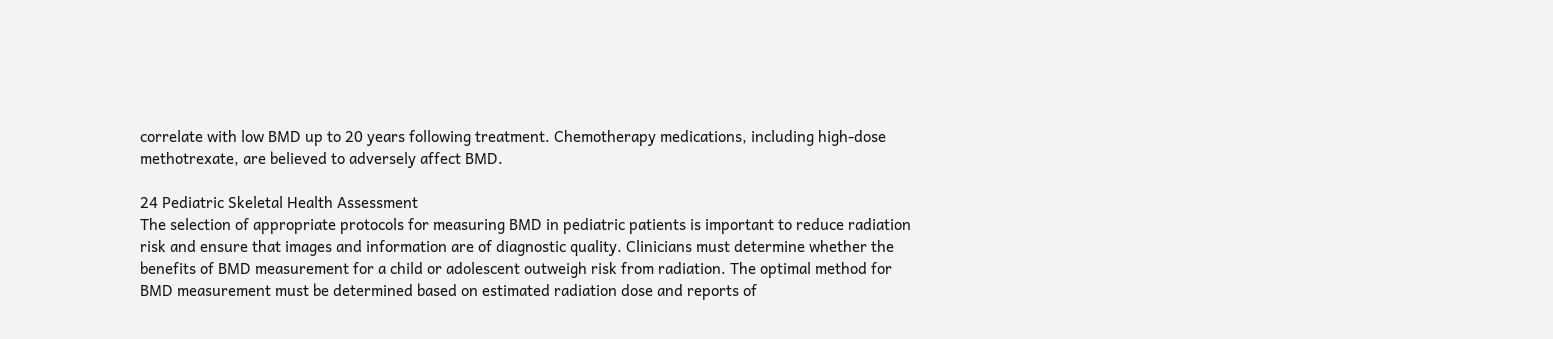correlate with low BMD up to 20 years following treatment. Chemotherapy medications, including high-dose methotrexate, are believed to adversely affect BMD.

24 Pediatric Skeletal Health Assessment
The selection of appropriate protocols for measuring BMD in pediatric patients is important to reduce radiation risk and ensure that images and information are of diagnostic quality. Clinicians must determine whether the benefits of BMD measurement for a child or adolescent outweigh risk from radiation. The optimal method for BMD measurement must be determined based on estimated radiation dose and reports of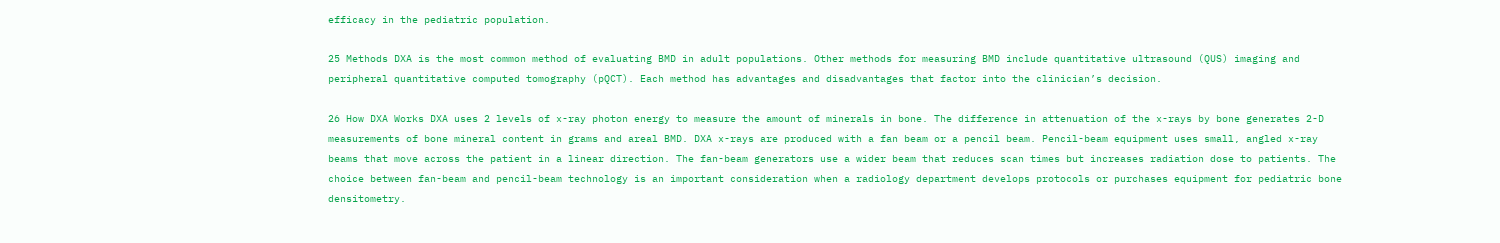efficacy in the pediatric population.

25 Methods DXA is the most common method of evaluating BMD in adult populations. Other methods for measuring BMD include quantitative ultrasound (QUS) imaging and peripheral quantitative computed tomography (pQCT). Each method has advantages and disadvantages that factor into the clinician’s decision.

26 How DXA Works DXA uses 2 levels of x-ray photon energy to measure the amount of minerals in bone. The difference in attenuation of the x-rays by bone generates 2-D measurements of bone mineral content in grams and areal BMD. DXA x-rays are produced with a fan beam or a pencil beam. Pencil-beam equipment uses small, angled x-ray beams that move across the patient in a linear direction. The fan-beam generators use a wider beam that reduces scan times but increases radiation dose to patients. The choice between fan-beam and pencil-beam technology is an important consideration when a radiology department develops protocols or purchases equipment for pediatric bone densitometry.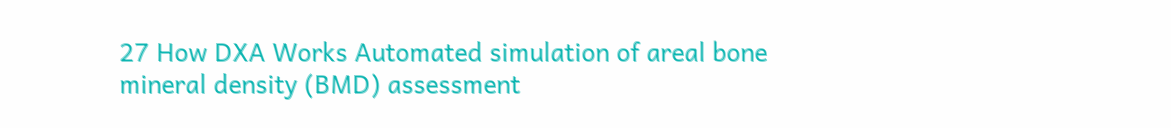27 How DXA Works Automated simulation of areal bone mineral density (BMD) assessment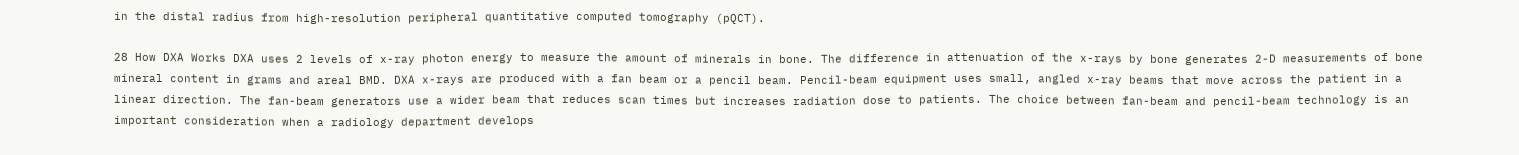in the distal radius from high-resolution peripheral quantitative computed tomography (pQCT).

28 How DXA Works DXA uses 2 levels of x-ray photon energy to measure the amount of minerals in bone. The difference in attenuation of the x-rays by bone generates 2-D measurements of bone mineral content in grams and areal BMD. DXA x-rays are produced with a fan beam or a pencil beam. Pencil-beam equipment uses small, angled x-ray beams that move across the patient in a linear direction. The fan-beam generators use a wider beam that reduces scan times but increases radiation dose to patients. The choice between fan-beam and pencil-beam technology is an important consideration when a radiology department develops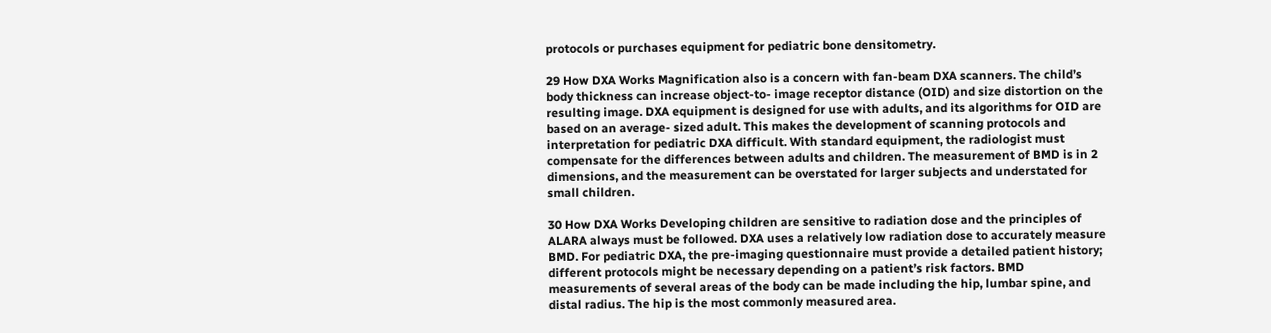protocols or purchases equipment for pediatric bone densitometry.

29 How DXA Works Magnification also is a concern with fan-beam DXA scanners. The child’s body thickness can increase object-to- image receptor distance (OID) and size distortion on the resulting image. DXA equipment is designed for use with adults, and its algorithms for OID are based on an average- sized adult. This makes the development of scanning protocols and interpretation for pediatric DXA difficult. With standard equipment, the radiologist must compensate for the differences between adults and children. The measurement of BMD is in 2 dimensions, and the measurement can be overstated for larger subjects and understated for small children.

30 How DXA Works Developing children are sensitive to radiation dose and the principles of ALARA always must be followed. DXA uses a relatively low radiation dose to accurately measure BMD. For pediatric DXA, the pre-imaging questionnaire must provide a detailed patient history; different protocols might be necessary depending on a patient’s risk factors. BMD measurements of several areas of the body can be made including the hip, lumbar spine, and distal radius. The hip is the most commonly measured area.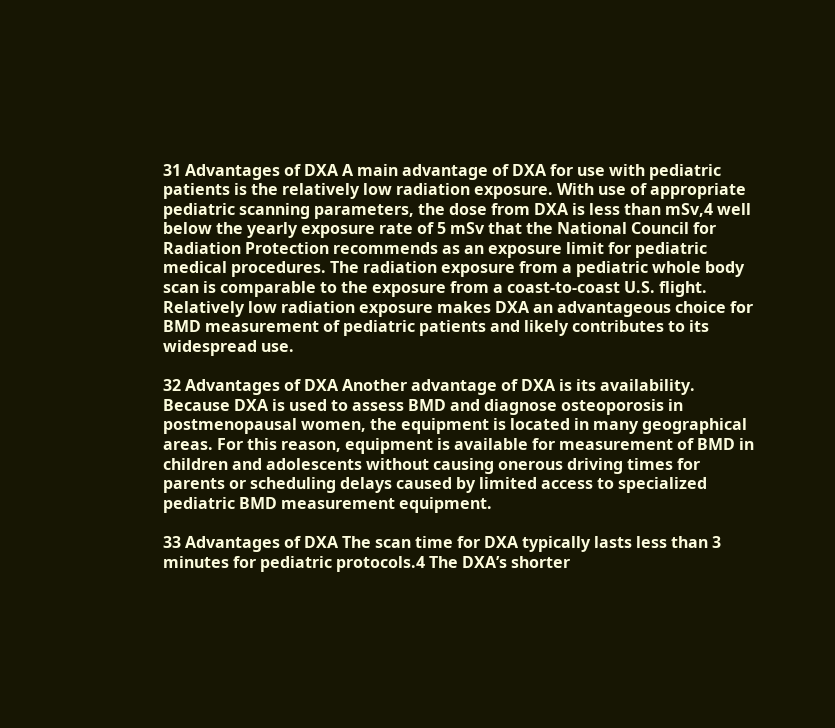31 Advantages of DXA A main advantage of DXA for use with pediatric patients is the relatively low radiation exposure. With use of appropriate pediatric scanning parameters, the dose from DXA is less than mSv,4 well below the yearly exposure rate of 5 mSv that the National Council for Radiation Protection recommends as an exposure limit for pediatric medical procedures. The radiation exposure from a pediatric whole body scan is comparable to the exposure from a coast-to-coast U.S. flight. Relatively low radiation exposure makes DXA an advantageous choice for BMD measurement of pediatric patients and likely contributes to its widespread use.

32 Advantages of DXA Another advantage of DXA is its availability. Because DXA is used to assess BMD and diagnose osteoporosis in postmenopausal women, the equipment is located in many geographical areas. For this reason, equipment is available for measurement of BMD in children and adolescents without causing onerous driving times for parents or scheduling delays caused by limited access to specialized pediatric BMD measurement equipment.

33 Advantages of DXA The scan time for DXA typically lasts less than 3 minutes for pediatric protocols.4 The DXA’s shorter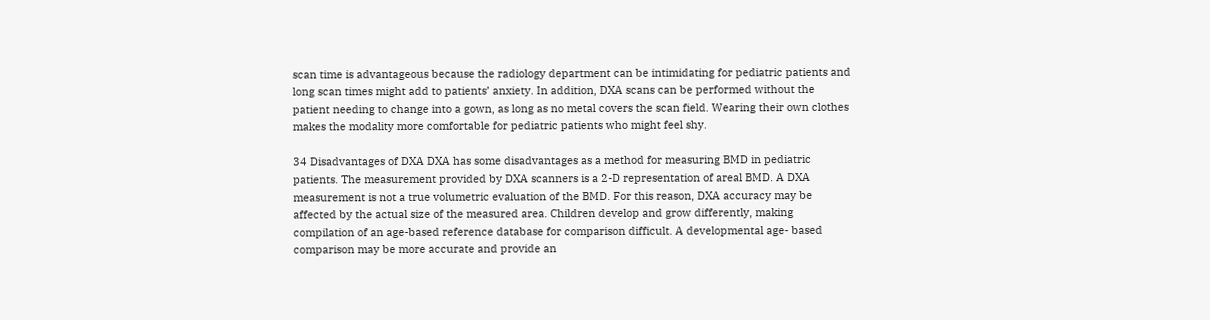scan time is advantageous because the radiology department can be intimidating for pediatric patients and long scan times might add to patients’ anxiety. In addition, DXA scans can be performed without the patient needing to change into a gown, as long as no metal covers the scan field. Wearing their own clothes makes the modality more comfortable for pediatric patients who might feel shy.

34 Disadvantages of DXA DXA has some disadvantages as a method for measuring BMD in pediatric patients. The measurement provided by DXA scanners is a 2-D representation of areal BMD. A DXA measurement is not a true volumetric evaluation of the BMD. For this reason, DXA accuracy may be affected by the actual size of the measured area. Children develop and grow differently, making compilation of an age-based reference database for comparison difficult. A developmental age- based comparison may be more accurate and provide an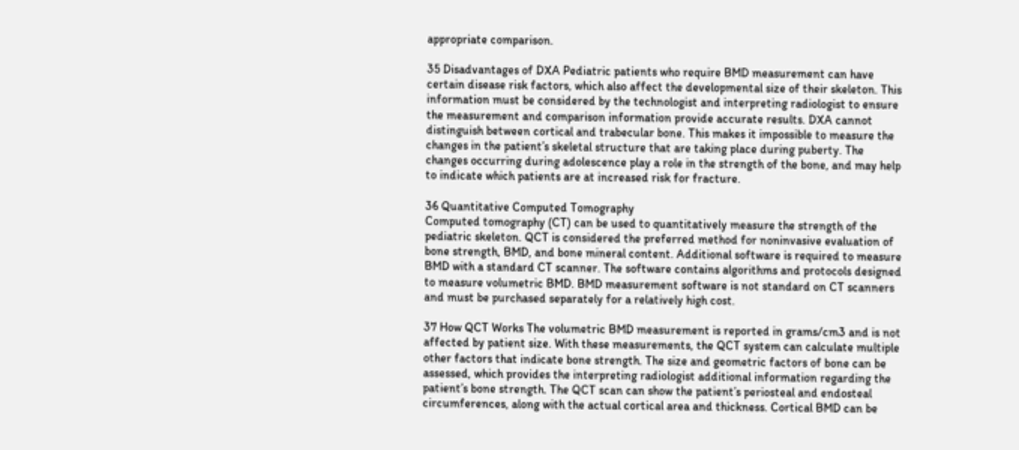appropriate comparison.

35 Disadvantages of DXA Pediatric patients who require BMD measurement can have certain disease risk factors, which also affect the developmental size of their skeleton. This information must be considered by the technologist and interpreting radiologist to ensure the measurement and comparison information provide accurate results. DXA cannot distinguish between cortical and trabecular bone. This makes it impossible to measure the changes in the patient’s skeletal structure that are taking place during puberty. The changes occurring during adolescence play a role in the strength of the bone, and may help to indicate which patients are at increased risk for fracture.

36 Quantitative Computed Tomography
Computed tomography (CT) can be used to quantitatively measure the strength of the pediatric skeleton. QCT is considered the preferred method for noninvasive evaluation of bone strength, BMD, and bone mineral content. Additional software is required to measure BMD with a standard CT scanner. The software contains algorithms and protocols designed to measure volumetric BMD. BMD measurement software is not standard on CT scanners and must be purchased separately for a relatively high cost.

37 How QCT Works The volumetric BMD measurement is reported in grams/cm3 and is not affected by patient size. With these measurements, the QCT system can calculate multiple other factors that indicate bone strength. The size and geometric factors of bone can be assessed, which provides the interpreting radiologist additional information regarding the patient’s bone strength. The QCT scan can show the patient’s periosteal and endosteal circumferences, along with the actual cortical area and thickness. Cortical BMD can be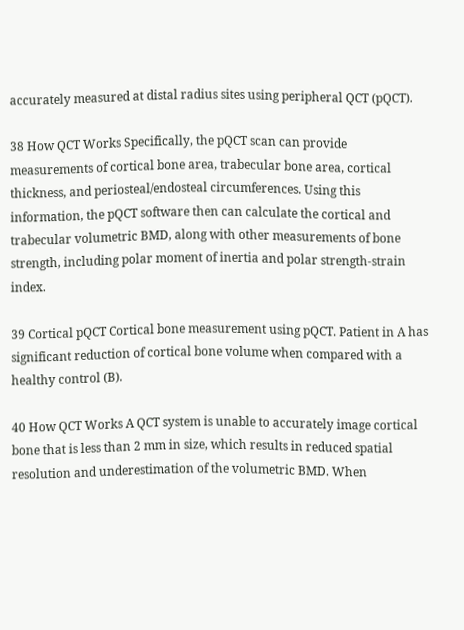accurately measured at distal radius sites using peripheral QCT (pQCT).

38 How QCT Works Specifically, the pQCT scan can provide measurements of cortical bone area, trabecular bone area, cortical thickness, and periosteal/endosteal circumferences. Using this information, the pQCT software then can calculate the cortical and trabecular volumetric BMD, along with other measurements of bone strength, including polar moment of inertia and polar strength-strain index.

39 Cortical pQCT Cortical bone measurement using pQCT. Patient in A has significant reduction of cortical bone volume when compared with a healthy control (B).

40 How QCT Works A QCT system is unable to accurately image cortical bone that is less than 2 mm in size, which results in reduced spatial resolution and underestimation of the volumetric BMD. When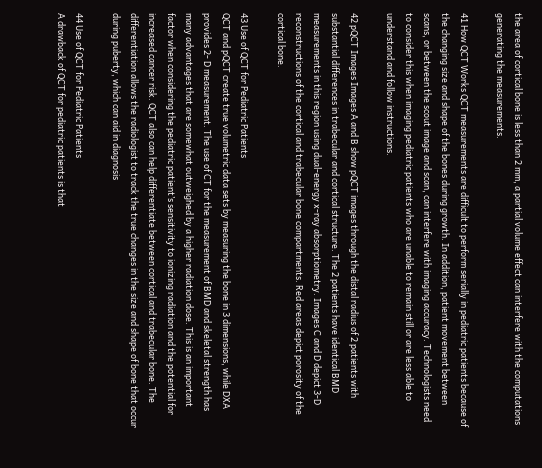the area of cortical bone is less than 2 mm, a partial volume effect can interfere with the computations generating the measurements.

41 How QCT Works QCT measurements are difficult to perform serially in pediatric patients because of the changing size and shape of the bones during growth. In addition, patient movement between scans, or between the scout image and scan, can interfere with imaging accuracy. Technologists need to consider this when imaging pediatric patients who are unable to remain still or are less able to understand and follow instructions.

42 pQCT Images Images A and B show pQCT images through the distal radius of 2 patients with substantial differences in trabecular and cortical structure. The 2 patients have identical BMD measurements in this region using dual-energy x-ray absorptiometry. Images C and D depict 3-D reconstructions of the cortical and trabecular bone compartments. Red areas depict porosity of the cortical bone.

43 Use of QCT for Pediatric Patients
QCT and pQCT create true volumetric data sets by measuring the bone in 3 dimensions, while DXA provides 2- D measurement. The use of CT for the measurement of BMD and skeletal strength has many advantages that are somewhat outweighed by a higher radiation dose. This is an important factor when considering the pediatric patient’s sensitivity to ionizing radiation and the potential for increased cancer risk. QCT also can help differentiate between cortical and trabecular bone. The differentiation allows the radiologist to track the true changes in the size and shape of bone that occur during puberty, which can aid in diagnosis

44 Use of QCT for Pediatric Patients
A drawback of QCT for pediatric patients is that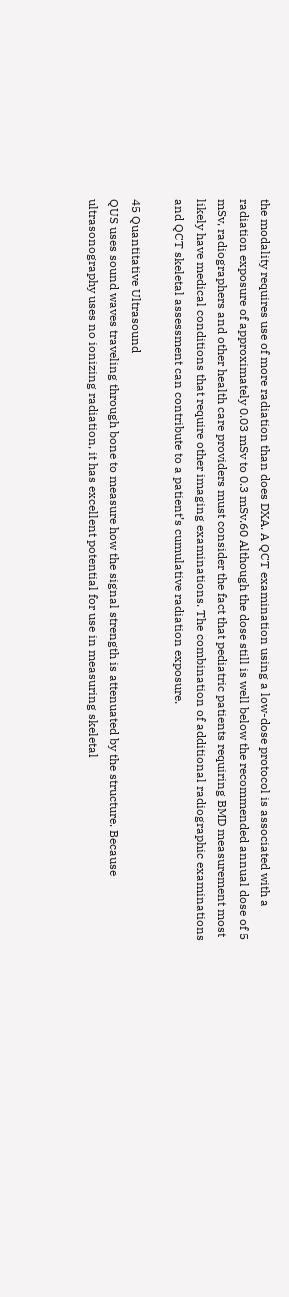the modality requires use of more radiation than does DXA. A QCT examination using a low-dose protocol is associated with a radiation exposure of approximately 0.03 mSv to 0.3 mSv.60 Although the dose still is well below the recommended annual dose of 5 mSv, radiographers and other health care providers must consider the fact that pediatric patients requiring BMD measurement most likely have medical conditions that require other imaging examinations. The combination of additional radiographic examinations and QCT skeletal assessment can contribute to a patient’s cumulative radiation exposure.

45 Quantitative Ultrasound
QUS uses sound waves traveling through bone to measure how the signal strength is attenuated by the structure. Because ultrasonography uses no ionizing radiation, it has excellent potential for use in measuring skeletal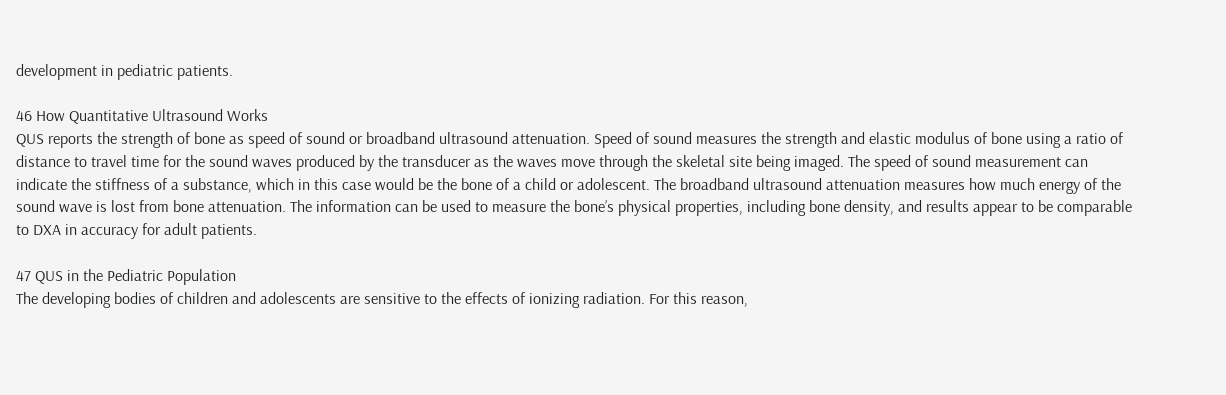development in pediatric patients.

46 How Quantitative Ultrasound Works
QUS reports the strength of bone as speed of sound or broadband ultrasound attenuation. Speed of sound measures the strength and elastic modulus of bone using a ratio of distance to travel time for the sound waves produced by the transducer as the waves move through the skeletal site being imaged. The speed of sound measurement can indicate the stiffness of a substance, which in this case would be the bone of a child or adolescent. The broadband ultrasound attenuation measures how much energy of the sound wave is lost from bone attenuation. The information can be used to measure the bone’s physical properties, including bone density, and results appear to be comparable to DXA in accuracy for adult patients.

47 QUS in the Pediatric Population
The developing bodies of children and adolescents are sensitive to the effects of ionizing radiation. For this reason,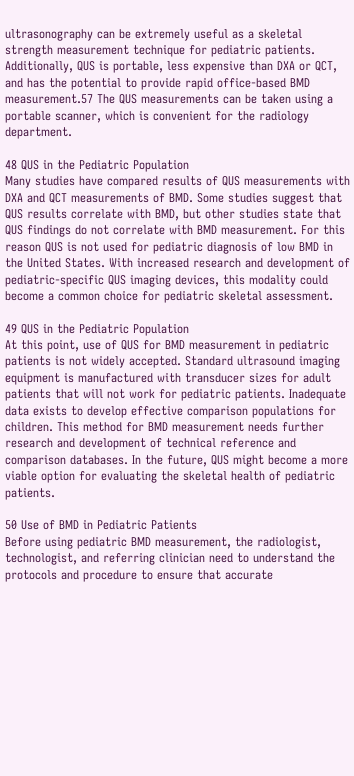ultrasonography can be extremely useful as a skeletal strength measurement technique for pediatric patients. Additionally, QUS is portable, less expensive than DXA or QCT, and has the potential to provide rapid office-based BMD measurement.57 The QUS measurements can be taken using a portable scanner, which is convenient for the radiology department.

48 QUS in the Pediatric Population
Many studies have compared results of QUS measurements with DXA and QCT measurements of BMD. Some studies suggest that QUS results correlate with BMD, but other studies state that QUS findings do not correlate with BMD measurement. For this reason QUS is not used for pediatric diagnosis of low BMD in the United States. With increased research and development of pediatric-specific QUS imaging devices, this modality could become a common choice for pediatric skeletal assessment.

49 QUS in the Pediatric Population
At this point, use of QUS for BMD measurement in pediatric patients is not widely accepted. Standard ultrasound imaging equipment is manufactured with transducer sizes for adult patients that will not work for pediatric patients. Inadequate data exists to develop effective comparison populations for children. This method for BMD measurement needs further research and development of technical reference and comparison databases. In the future, QUS might become a more viable option for evaluating the skeletal health of pediatric patients.

50 Use of BMD in Pediatric Patients
Before using pediatric BMD measurement, the radiologist, technologist, and referring clinician need to understand the protocols and procedure to ensure that accurate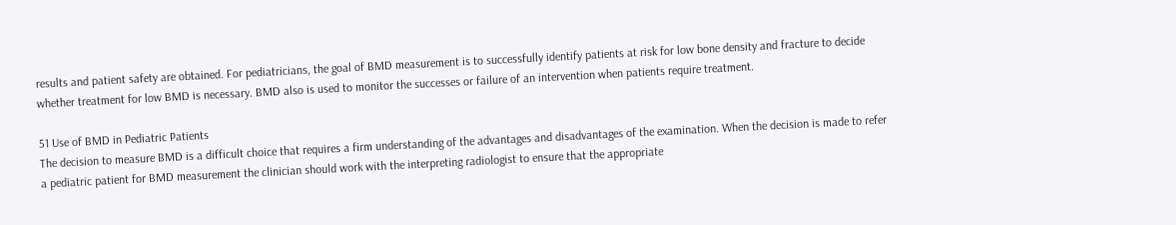results and patient safety are obtained. For pediatricians, the goal of BMD measurement is to successfully identify patients at risk for low bone density and fracture to decide whether treatment for low BMD is necessary. BMD also is used to monitor the successes or failure of an intervention when patients require treatment.

51 Use of BMD in Pediatric Patients
The decision to measure BMD is a difficult choice that requires a firm understanding of the advantages and disadvantages of the examination. When the decision is made to refer a pediatric patient for BMD measurement the clinician should work with the interpreting radiologist to ensure that the appropriate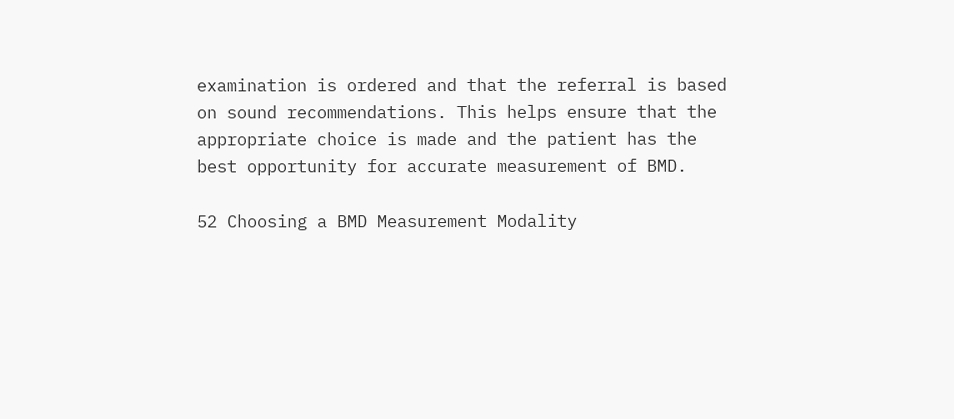examination is ordered and that the referral is based on sound recommendations. This helps ensure that the appropriate choice is made and the patient has the best opportunity for accurate measurement of BMD.

52 Choosing a BMD Measurement Modality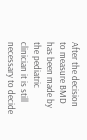After the decision to measure BMD has been made by the pediatric clinician it is still necessary to decide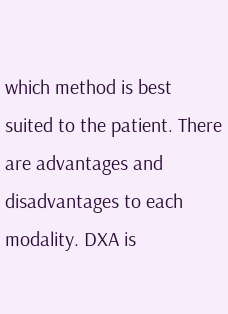which method is best suited to the patient. There are advantages and disadvantages to each modality. DXA is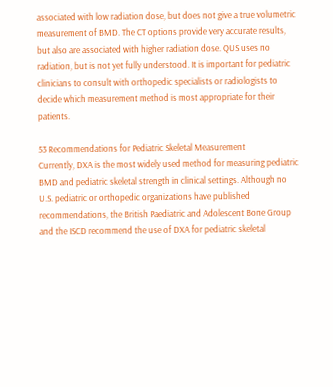associated with low radiation dose, but does not give a true volumetric measurement of BMD. The CT options provide very accurate results, but also are associated with higher radiation dose. QUS uses no radiation, but is not yet fully understood. It is important for pediatric clinicians to consult with orthopedic specialists or radiologists to decide which measurement method is most appropriate for their patients.

53 Recommendations for Pediatric Skeletal Measurement
Currently, DXA is the most widely used method for measuring pediatric BMD and pediatric skeletal strength in clinical settings. Although no U.S. pediatric or orthopedic organizations have published recommendations, the British Paediatric and Adolescent Bone Group and the ISCD recommend the use of DXA for pediatric skeletal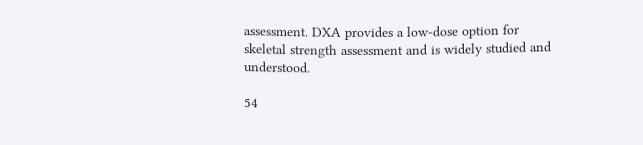assessment. DXA provides a low-dose option for skeletal strength assessment and is widely studied and understood.

54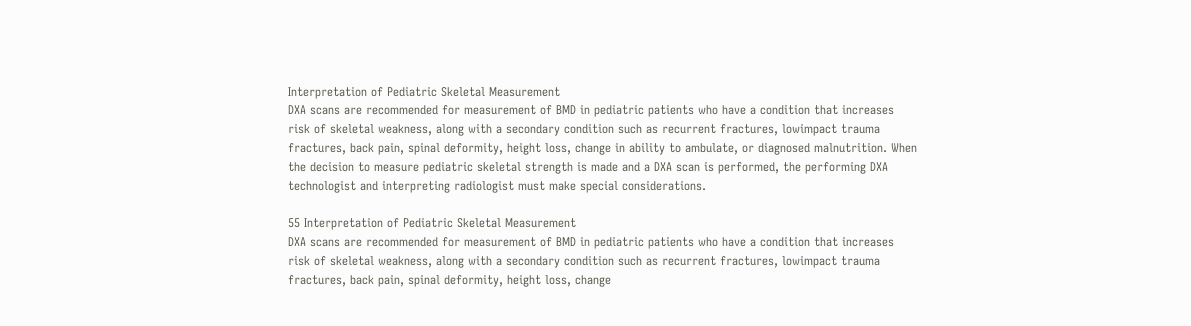Interpretation of Pediatric Skeletal Measurement
DXA scans are recommended for measurement of BMD in pediatric patients who have a condition that increases risk of skeletal weakness, along with a secondary condition such as recurrent fractures, lowimpact trauma fractures, back pain, spinal deformity, height loss, change in ability to ambulate, or diagnosed malnutrition. When the decision to measure pediatric skeletal strength is made and a DXA scan is performed, the performing DXA technologist and interpreting radiologist must make special considerations.

55 Interpretation of Pediatric Skeletal Measurement
DXA scans are recommended for measurement of BMD in pediatric patients who have a condition that increases risk of skeletal weakness, along with a secondary condition such as recurrent fractures, lowimpact trauma fractures, back pain, spinal deformity, height loss, change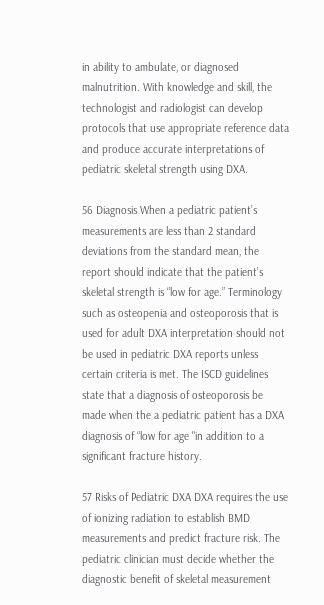in ability to ambulate, or diagnosed malnutrition. With knowledge and skill, the technologist and radiologist can develop protocols that use appropriate reference data and produce accurate interpretations of pediatric skeletal strength using DXA.

56 Diagnosis When a pediatric patient’s measurements are less than 2 standard deviations from the standard mean, the report should indicate that the patient’s skeletal strength is “low for age.” Terminology such as osteopenia and osteoporosis that is used for adult DXA interpretation should not be used in pediatric DXA reports unless certain criteria is met. The ISCD guidelines state that a diagnosis of osteoporosis be made when the a pediatric patient has a DXA diagnosis of “low for age "in addition to a significant fracture history.

57 Risks of Pediatric DXA DXA requires the use of ionizing radiation to establish BMD measurements and predict fracture risk. The pediatric clinician must decide whether the diagnostic benefit of skeletal measurement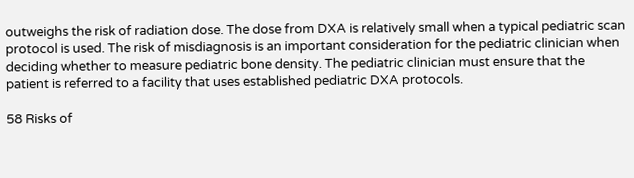outweighs the risk of radiation dose. The dose from DXA is relatively small when a typical pediatric scan protocol is used. The risk of misdiagnosis is an important consideration for the pediatric clinician when deciding whether to measure pediatric bone density. The pediatric clinician must ensure that the patient is referred to a facility that uses established pediatric DXA protocols.

58 Risks of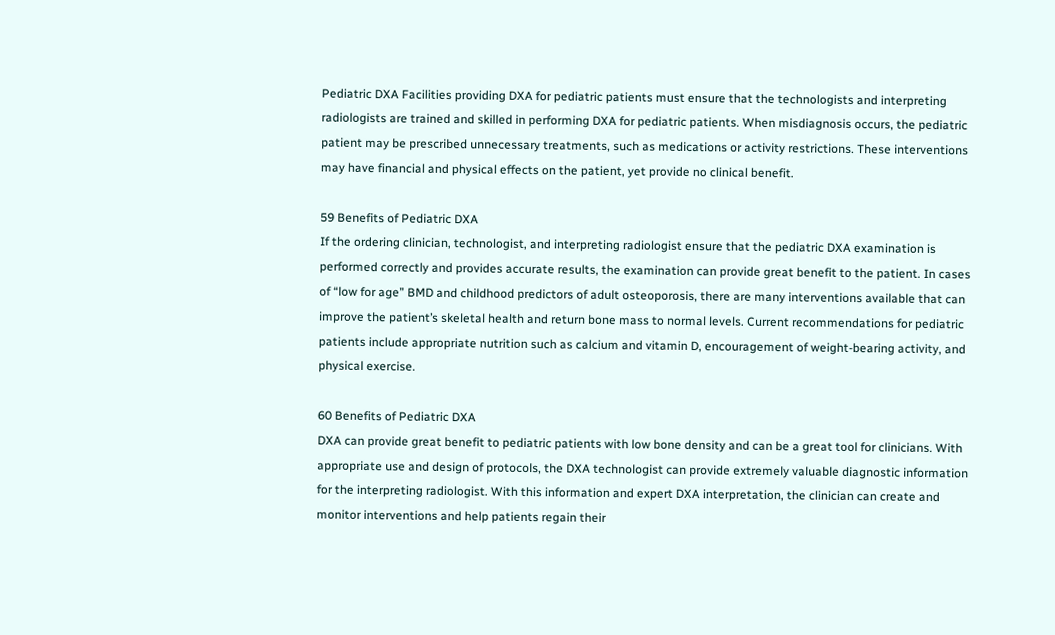Pediatric DXA Facilities providing DXA for pediatric patients must ensure that the technologists and interpreting radiologists are trained and skilled in performing DXA for pediatric patients. When misdiagnosis occurs, the pediatric patient may be prescribed unnecessary treatments, such as medications or activity restrictions. These interventions may have financial and physical effects on the patient, yet provide no clinical benefit.

59 Benefits of Pediatric DXA
If the ordering clinician, technologist, and interpreting radiologist ensure that the pediatric DXA examination is performed correctly and provides accurate results, the examination can provide great benefit to the patient. In cases of “low for age” BMD and childhood predictors of adult osteoporosis, there are many interventions available that can improve the patient’s skeletal health and return bone mass to normal levels. Current recommendations for pediatric patients include appropriate nutrition such as calcium and vitamin D, encouragement of weight-bearing activity, and physical exercise.

60 Benefits of Pediatric DXA
DXA can provide great benefit to pediatric patients with low bone density and can be a great tool for clinicians. With appropriate use and design of protocols, the DXA technologist can provide extremely valuable diagnostic information for the interpreting radiologist. With this information and expert DXA interpretation, the clinician can create and monitor interventions and help patients regain their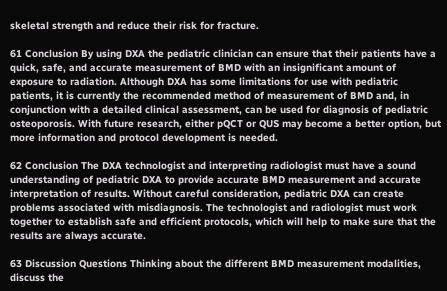skeletal strength and reduce their risk for fracture.

61 Conclusion By using DXA the pediatric clinician can ensure that their patients have a quick, safe, and accurate measurement of BMD with an insignificant amount of exposure to radiation. Although DXA has some limitations for use with pediatric patients, it is currently the recommended method of measurement of BMD and, in conjunction with a detailed clinical assessment, can be used for diagnosis of pediatric osteoporosis. With future research, either pQCT or QUS may become a better option, but more information and protocol development is needed.

62 Conclusion The DXA technologist and interpreting radiologist must have a sound understanding of pediatric DXA to provide accurate BMD measurement and accurate interpretation of results. Without careful consideration, pediatric DXA can create problems associated with misdiagnosis. The technologist and radiologist must work together to establish safe and efficient protocols, which will help to make sure that the results are always accurate.

63 Discussion Questions Thinking about the different BMD measurement modalities, discuss the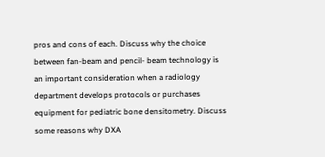pros and cons of each. Discuss why the choice between fan-beam and pencil- beam technology is an important consideration when a radiology department develops protocols or purchases equipment for pediatric bone densitometry. Discuss some reasons why DXA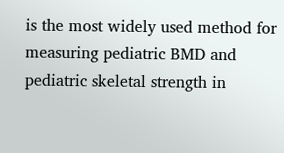is the most widely used method for measuring pediatric BMD and pediatric skeletal strength in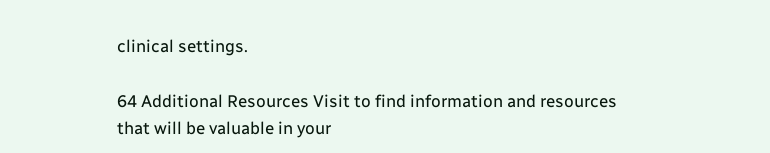clinical settings.

64 Additional Resources Visit to find information and resources that will be valuable in your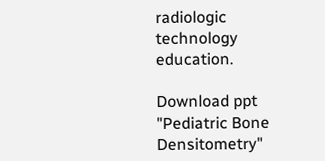radiologic technology education.

Download ppt "Pediatric Bone Densitometry"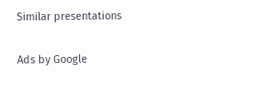Similar presentations

Ads by Google